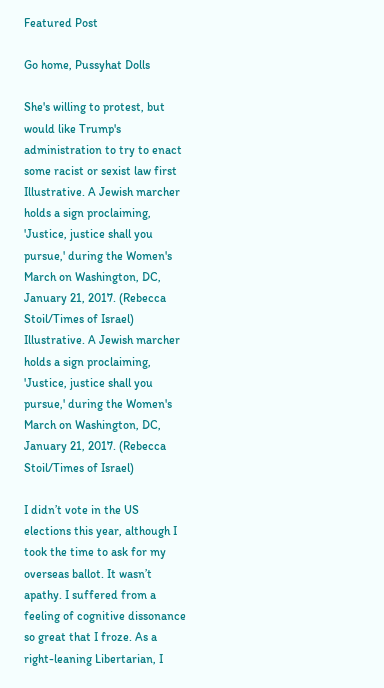Featured Post

Go home, Pussyhat Dolls

She's willing to protest, but would like Trump's administration to try to enact some racist or sexist law first
Illustrative. A Jewish marcher holds a sign proclaiming, 'Justice, justice shall you pursue,' during the Women's March on Washington, DC, January 21, 2017. (Rebecca Stoil/Times of Israel)
Illustrative. A Jewish marcher holds a sign proclaiming, 'Justice, justice shall you pursue,' during the Women's March on Washington, DC, January 21, 2017. (Rebecca Stoil/Times of Israel)

I didn’t vote in the US elections this year, although I took the time to ask for my overseas ballot. It wasn’t apathy. I suffered from a feeling of cognitive dissonance so great that I froze. As a right-leaning Libertarian, I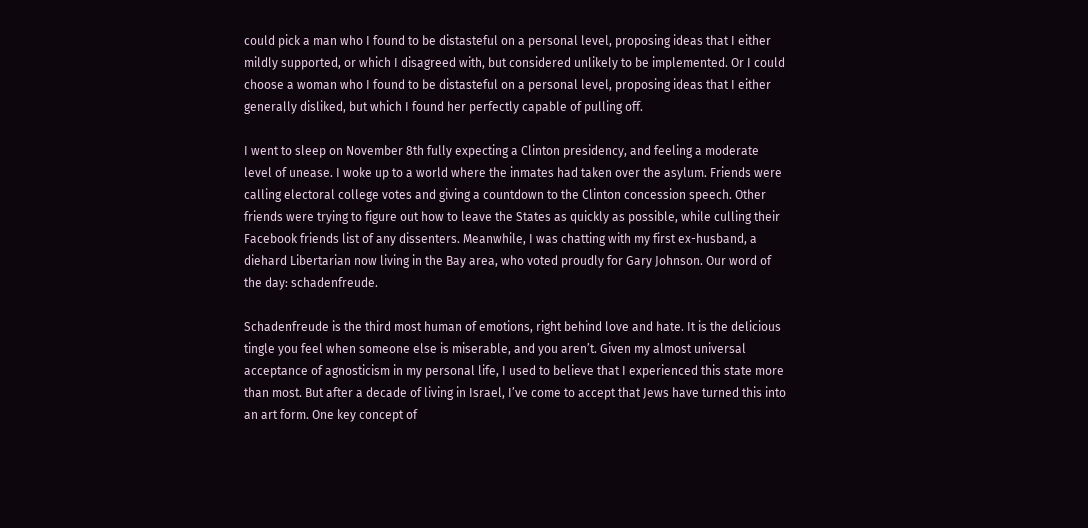could pick a man who I found to be distasteful on a personal level, proposing ideas that I either mildly supported, or which I disagreed with, but considered unlikely to be implemented. Or I could choose a woman who I found to be distasteful on a personal level, proposing ideas that I either generally disliked, but which I found her perfectly capable of pulling off.

I went to sleep on November 8th fully expecting a Clinton presidency, and feeling a moderate level of unease. I woke up to a world where the inmates had taken over the asylum. Friends were calling electoral college votes and giving a countdown to the Clinton concession speech. Other friends were trying to figure out how to leave the States as quickly as possible, while culling their Facebook friends list of any dissenters. Meanwhile, I was chatting with my first ex-husband, a diehard Libertarian now living in the Bay area, who voted proudly for Gary Johnson. Our word of the day: schadenfreude.

Schadenfreude is the third most human of emotions, right behind love and hate. It is the delicious tingle you feel when someone else is miserable, and you aren’t. Given my almost universal acceptance of agnosticism in my personal life, I used to believe that I experienced this state more than most. But after a decade of living in Israel, I’ve come to accept that Jews have turned this into an art form. One key concept of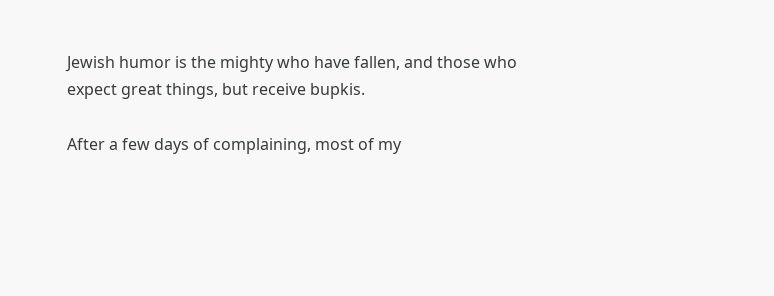Jewish humor is the mighty who have fallen, and those who expect great things, but receive bupkis.

After a few days of complaining, most of my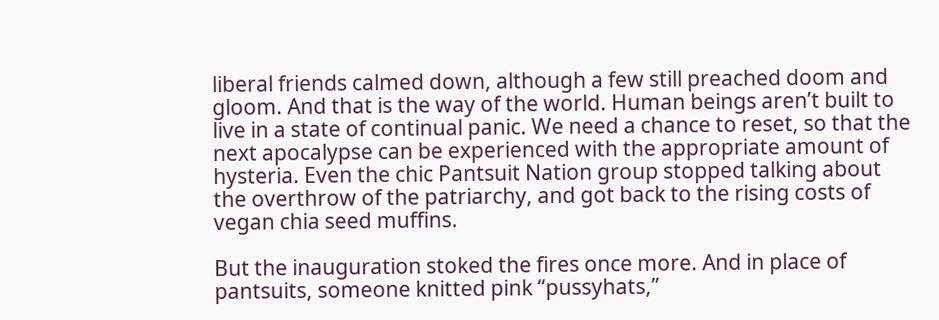liberal friends calmed down, although a few still preached doom and gloom. And that is the way of the world. Human beings aren’t built to live in a state of continual panic. We need a chance to reset, so that the next apocalypse can be experienced with the appropriate amount of hysteria. Even the chic Pantsuit Nation group stopped talking about the overthrow of the patriarchy, and got back to the rising costs of vegan chia seed muffins.

But the inauguration stoked the fires once more. And in place of pantsuits, someone knitted pink “pussyhats,”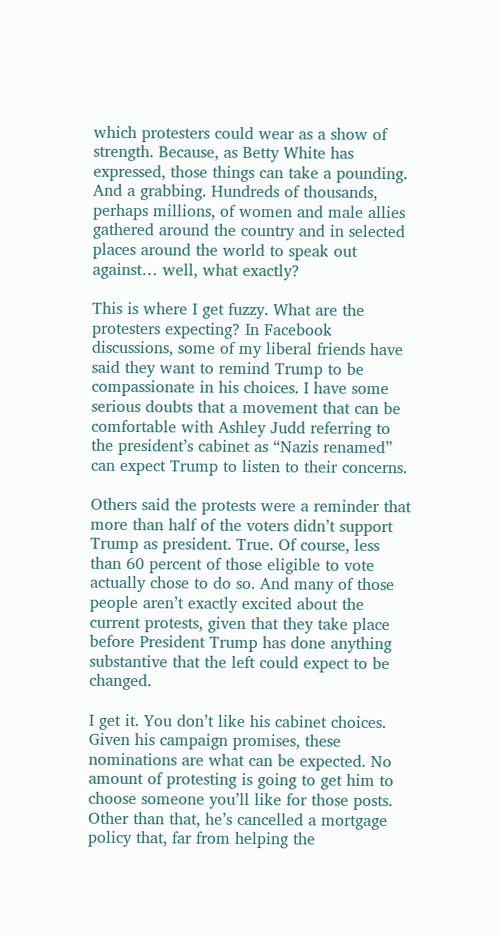which protesters could wear as a show of strength. Because, as Betty White has expressed, those things can take a pounding. And a grabbing. Hundreds of thousands, perhaps millions, of women and male allies gathered around the country and in selected places around the world to speak out against… well, what exactly?

This is where I get fuzzy. What are the protesters expecting? In Facebook discussions, some of my liberal friends have said they want to remind Trump to be compassionate in his choices. I have some serious doubts that a movement that can be comfortable with Ashley Judd referring to the president’s cabinet as “Nazis renamed” can expect Trump to listen to their concerns.

Others said the protests were a reminder that more than half of the voters didn’t support Trump as president. True. Of course, less than 60 percent of those eligible to vote actually chose to do so. And many of those people aren’t exactly excited about the current protests, given that they take place before President Trump has done anything substantive that the left could expect to be changed.

I get it. You don’t like his cabinet choices. Given his campaign promises, these nominations are what can be expected. No amount of protesting is going to get him to choose someone you’ll like for those posts. Other than that, he’s cancelled a mortgage policy that, far from helping the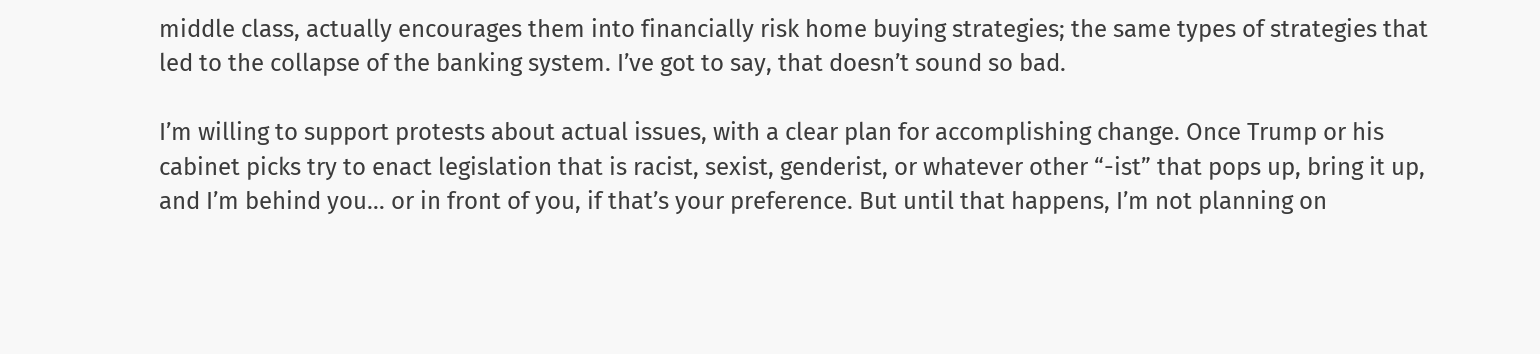middle class, actually encourages them into financially risk home buying strategies; the same types of strategies that led to the collapse of the banking system. I’ve got to say, that doesn’t sound so bad.

I’m willing to support protests about actual issues, with a clear plan for accomplishing change. Once Trump or his cabinet picks try to enact legislation that is racist, sexist, genderist, or whatever other “-ist” that pops up, bring it up, and I’m behind you… or in front of you, if that’s your preference. But until that happens, I’m not planning on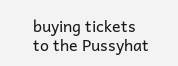buying tickets to the Pussyhat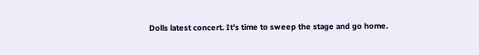Dolls latest concert. It’s time to sweep the stage and go home.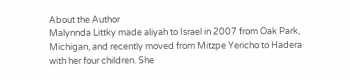About the Author
Malynnda Littky made aliyah to Israel in 2007 from Oak Park, Michigan, and recently moved from Mitzpe Yericho to Hadera with her four children. She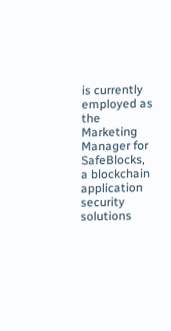is currently employed as the Marketing Manager for SafeBlocks, a blockchain application security solutions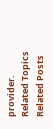provider.
Related Topics
Related Posts